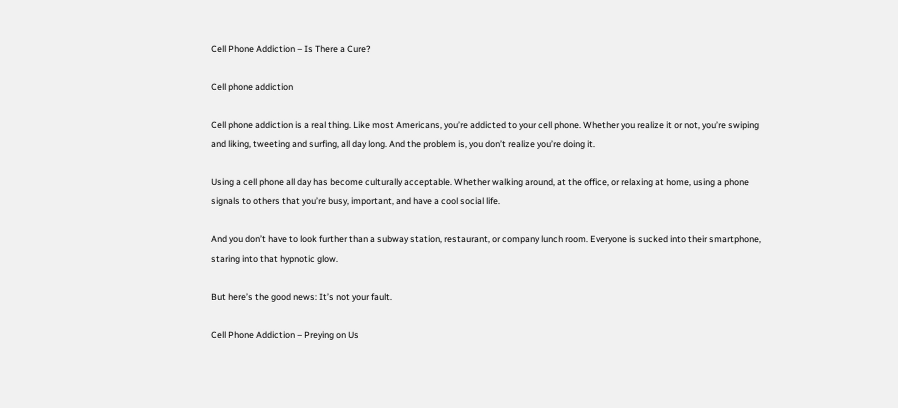Cell Phone Addiction – Is There a Cure?

Cell phone addiction

Cell phone addiction is a real thing. Like most Americans, you’re addicted to your cell phone. Whether you realize it or not, you’re swiping and liking, tweeting and surfing, all day long. And the problem is, you don’t realize you’re doing it.

Using a cell phone all day has become culturally acceptable. Whether walking around, at the office, or relaxing at home, using a phone signals to others that you’re busy, important, and have a cool social life.

And you don’t have to look further than a subway station, restaurant, or company lunch room. Everyone is sucked into their smartphone, staring into that hypnotic glow.

But here’s the good news: It’s not your fault.

Cell Phone Addiction – Preying on Us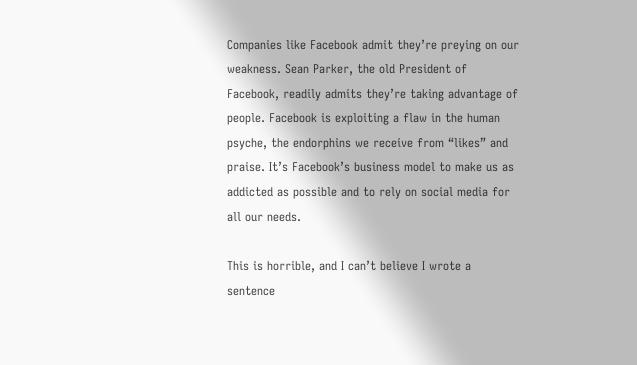Companies like Facebook admit they’re preying on our weakness. Sean Parker, the old President of Facebook, readily admits they’re taking advantage of people. Facebook is exploiting a flaw in the human psyche, the endorphins we receive from “likes” and praise. It’s Facebook’s business model to make us as addicted as possible and to rely on social media for all our needs.

This is horrible, and I can’t believe I wrote a sentence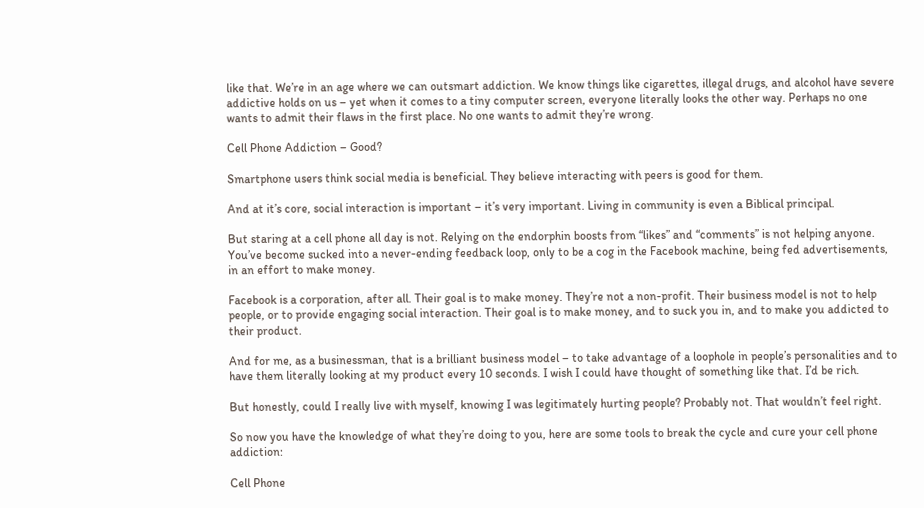like that. We’re in an age where we can outsmart addiction. We know things like cigarettes, illegal drugs, and alcohol have severe addictive holds on us – yet when it comes to a tiny computer screen, everyone literally looks the other way. Perhaps no one wants to admit their flaws in the first place. No one wants to admit they’re wrong.

Cell Phone Addiction – Good?

Smartphone users think social media is beneficial. They believe interacting with peers is good for them.

And at it’s core, social interaction is important – it’s very important. Living in community is even a Biblical principal.

But staring at a cell phone all day is not. Relying on the endorphin boosts from “likes” and “comments” is not helping anyone. You’ve become sucked into a never-ending feedback loop, only to be a cog in the Facebook machine, being fed advertisements, in an effort to make money.

Facebook is a corporation, after all. Their goal is to make money. They’re not a non-profit. Their business model is not to help people, or to provide engaging social interaction. Their goal is to make money, and to suck you in, and to make you addicted to their product.

And for me, as a businessman, that is a brilliant business model – to take advantage of a loophole in people’s personalities and to have them literally looking at my product every 10 seconds. I wish I could have thought of something like that. I’d be rich.

But honestly, could I really live with myself, knowing I was legitimately hurting people? Probably not. That wouldn’t feel right.

So now you have the knowledge of what they’re doing to you, here are some tools to break the cycle and cure your cell phone addiction:

Cell Phone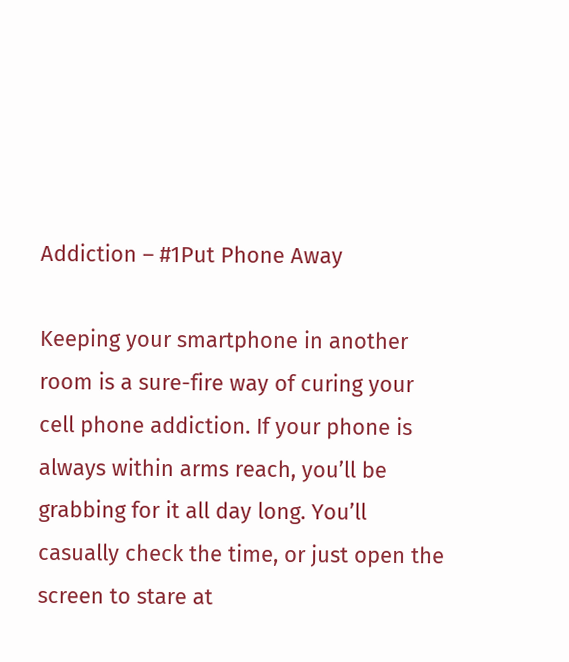Addiction – #1Put Phone Away

Keeping your smartphone in another room is a sure-fire way of curing your cell phone addiction. If your phone is always within arms reach, you’ll be grabbing for it all day long. You’ll casually check the time, or just open the screen to stare at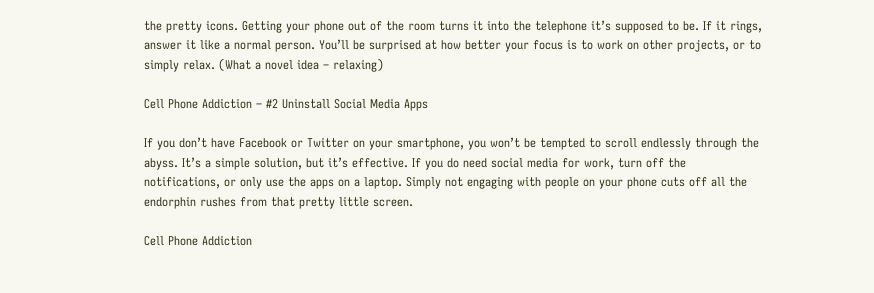the pretty icons. Getting your phone out of the room turns it into the telephone it’s supposed to be. If it rings, answer it like a normal person. You’ll be surprised at how better your focus is to work on other projects, or to simply relax. (What a novel idea – relaxing)

Cell Phone Addiction – #2 Uninstall Social Media Apps

If you don’t have Facebook or Twitter on your smartphone, you won’t be tempted to scroll endlessly through the abyss. It’s a simple solution, but it’s effective. If you do need social media for work, turn off the notifications, or only use the apps on a laptop. Simply not engaging with people on your phone cuts off all the endorphin rushes from that pretty little screen.

Cell Phone Addiction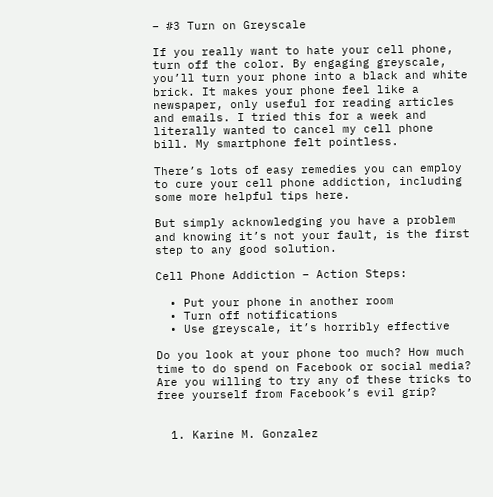– #3 Turn on Greyscale

If you really want to hate your cell phone, turn off the color. By engaging greyscale, you’ll turn your phone into a black and white brick. It makes your phone feel like a newspaper, only useful for reading articles and emails. I tried this for a week and literally wanted to cancel my cell phone bill. My smartphone felt pointless.

There’s lots of easy remedies you can employ to cure your cell phone addiction, including some more helpful tips here.

But simply acknowledging you have a problem and knowing it’s not your fault, is the first step to any good solution.

Cell Phone Addiction – Action Steps:

  • Put your phone in another room
  • Turn off notifications
  • Use greyscale, it’s horribly effective

Do you look at your phone too much? How much time to do spend on Facebook or social media? Are you willing to try any of these tricks to free yourself from Facebook’s evil grip?


  1. Karine M. Gonzalez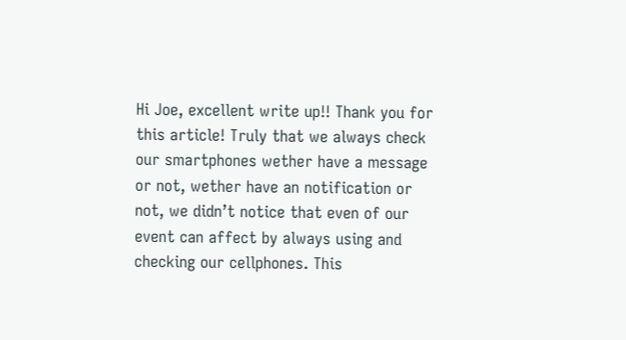Hi Joe, excellent write up!! Thank you for this article! Truly that we always check our smartphones wether have a message or not, wether have an notification or not, we didn’t notice that even of our event can affect by always using and checking our cellphones. This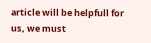article will be helpfull for us, we must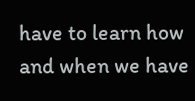have to learn how and when we have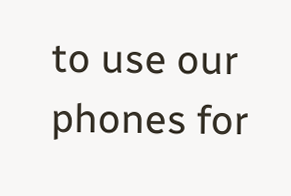to use our phones for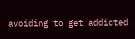avoiding to get addicted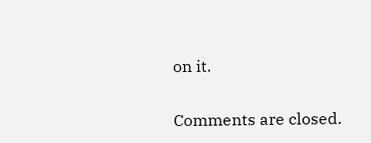on it.

Comments are closed.